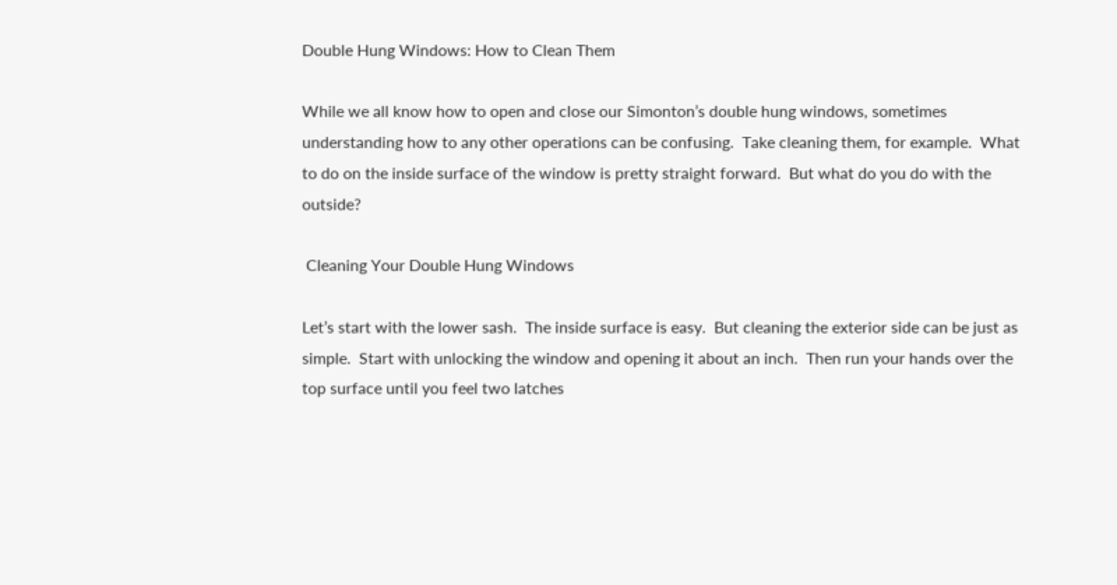Double Hung Windows: How to Clean Them

While we all know how to open and close our Simonton’s double hung windows, sometimes understanding how to any other operations can be confusing.  Take cleaning them, for example.  What to do on the inside surface of the window is pretty straight forward.  But what do you do with the outside?

 Cleaning Your Double Hung Windows

Let’s start with the lower sash.  The inside surface is easy.  But cleaning the exterior side can be just as simple.  Start with unlocking the window and opening it about an inch.  Then run your hands over the top surface until you feel two latches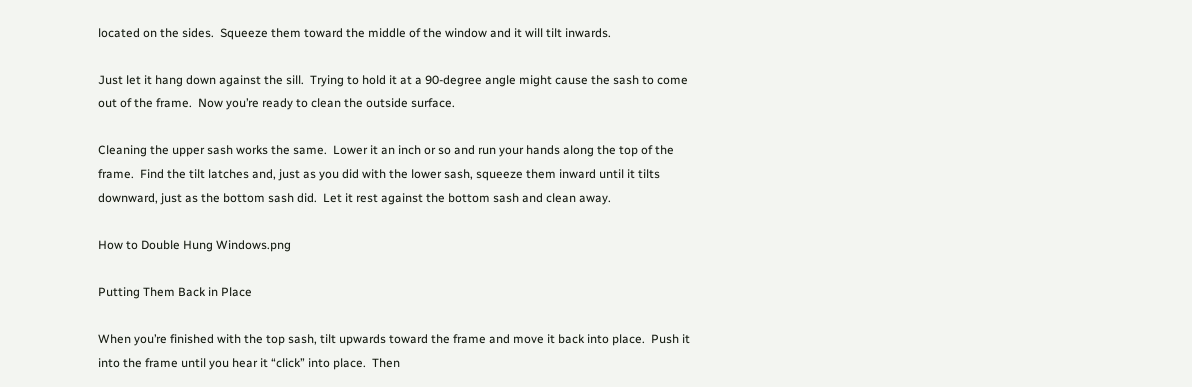located on the sides.  Squeeze them toward the middle of the window and it will tilt inwards.

Just let it hang down against the sill.  Trying to hold it at a 90-degree angle might cause the sash to come out of the frame.  Now you’re ready to clean the outside surface.

Cleaning the upper sash works the same.  Lower it an inch or so and run your hands along the top of the frame.  Find the tilt latches and, just as you did with the lower sash, squeeze them inward until it tilts downward, just as the bottom sash did.  Let it rest against the bottom sash and clean away.

How to Double Hung Windows.png

Putting Them Back in Place

When you’re finished with the top sash, tilt upwards toward the frame and move it back into place.  Push it into the frame until you hear it “click” into place.  Then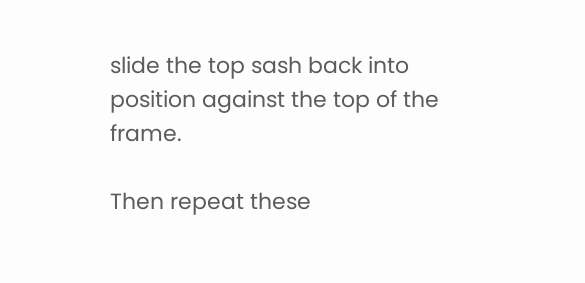slide the top sash back into position against the top of the frame.

Then repeat these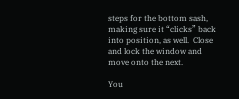steps for the bottom sash, making sure it “clicks” back into position, as well.  Close and lock the window and move onto the next.

You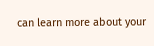can learn more about your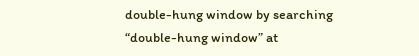double-hung window by searching “double-hung window” at